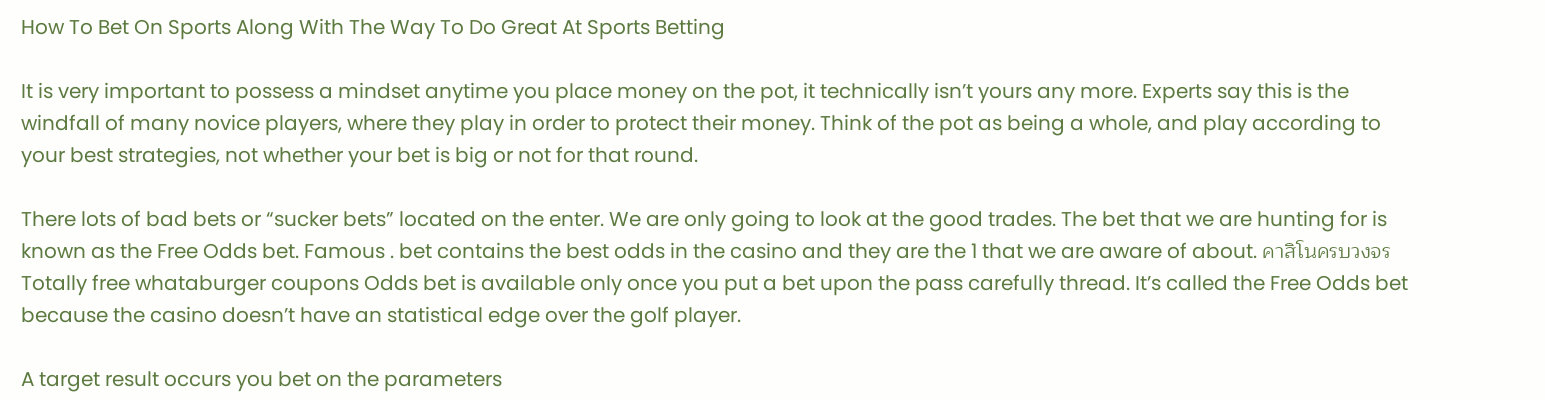How To Bet On Sports Along With The Way To Do Great At Sports Betting

It is very important to possess a mindset anytime you place money on the pot, it technically isn’t yours any more. Experts say this is the windfall of many novice players, where they play in order to protect their money. Think of the pot as being a whole, and play according to your best strategies, not whether your bet is big or not for that round.

There lots of bad bets or “sucker bets” located on the enter. We are only going to look at the good trades. The bet that we are hunting for is known as the Free Odds bet. Famous . bet contains the best odds in the casino and they are the 1 that we are aware of about. คาสิโนครบวงจร Totally free whataburger coupons Odds bet is available only once you put a bet upon the pass carefully thread. It’s called the Free Odds bet because the casino doesn’t have an statistical edge over the golf player.

A target result occurs you bet on the parameters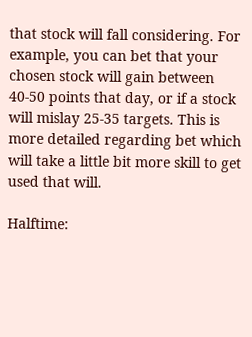that stock will fall considering. For example, you can bet that your chosen stock will gain between 40-50 points that day, or if a stock will mislay 25-35 targets. This is more detailed regarding bet which will take a little bit more skill to get used that will.

Halftime: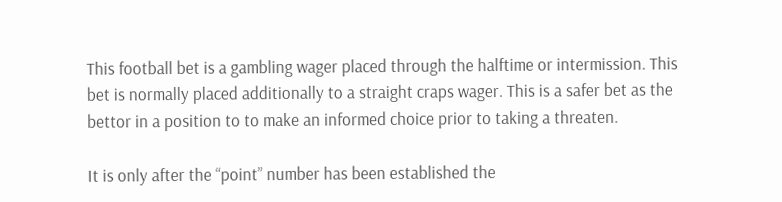This football bet is a gambling wager placed through the halftime or intermission. This bet is normally placed additionally to a straight craps wager. This is a safer bet as the bettor in a position to to make an informed choice prior to taking a threaten.

It is only after the “point” number has been established the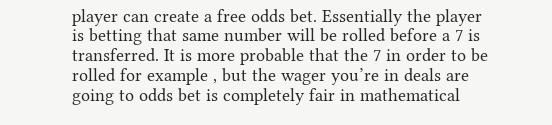player can create a free odds bet. Essentially the player is betting that same number will be rolled before a 7 is transferred. It is more probable that the 7 in order to be rolled for example , but the wager you’re in deals are going to odds bet is completely fair in mathematical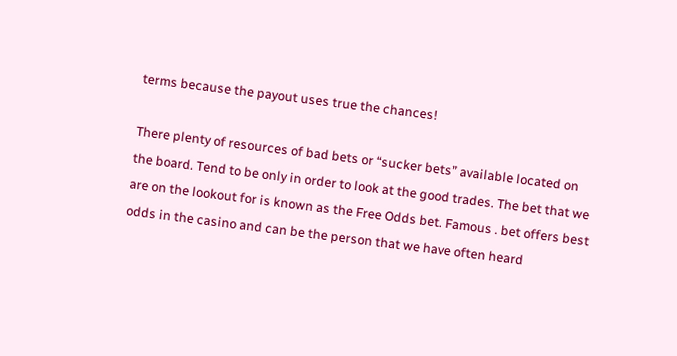terms because the payout uses true the chances!

There plenty of resources of bad bets or “sucker bets” available located on the board. Tend to be only in order to look at the good trades. The bet that we are on the lookout for is known as the Free Odds bet. Famous . bet offers best odds in the casino and can be the person that we have often heard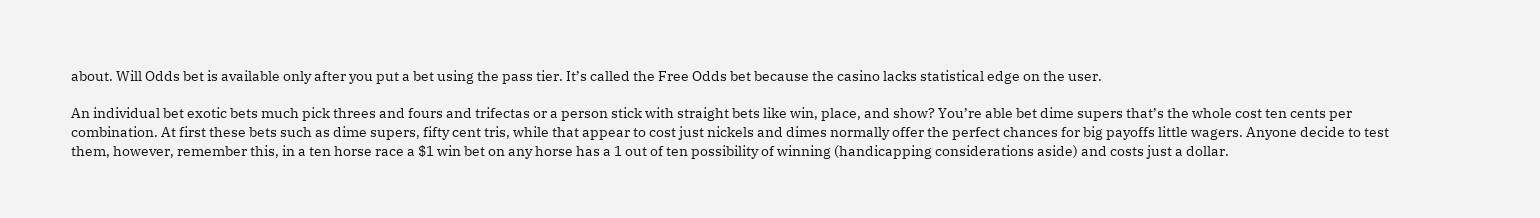about. Will Odds bet is available only after you put a bet using the pass tier. It’s called the Free Odds bet because the casino lacks statistical edge on the user.

An individual bet exotic bets much pick threes and fours and trifectas or a person stick with straight bets like win, place, and show? You’re able bet dime supers that’s the whole cost ten cents per combination. At first these bets such as dime supers, fifty cent tris, while that appear to cost just nickels and dimes normally offer the perfect chances for big payoffs little wagers. Anyone decide to test them, however, remember this, in a ten horse race a $1 win bet on any horse has a 1 out of ten possibility of winning (handicapping considerations aside) and costs just a dollar.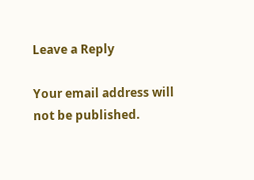Leave a Reply

Your email address will not be published.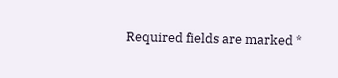Required fields are marked *